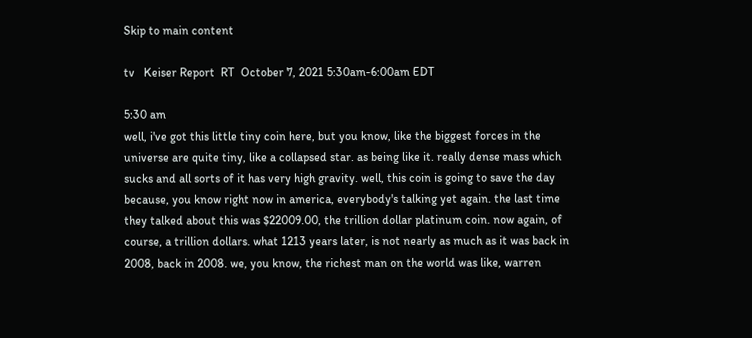Skip to main content

tv   Keiser Report  RT  October 7, 2021 5:30am-6:00am EDT

5:30 am
well, i've got this little tiny coin here, but you know, like the biggest forces in the universe are quite tiny, like a collapsed star. as being like it. really dense mass which sucks and all sorts of it has very high gravity. well, this coin is going to save the day because, you know right now in america, everybody's talking yet again. the last time they talked about this was $22009.00, the trillion dollar platinum coin. now again, of course, a trillion dollars. what 1213 years later, is not nearly as much as it was back in 2008, back in 2008. we, you know, the richest man on the world was like, warren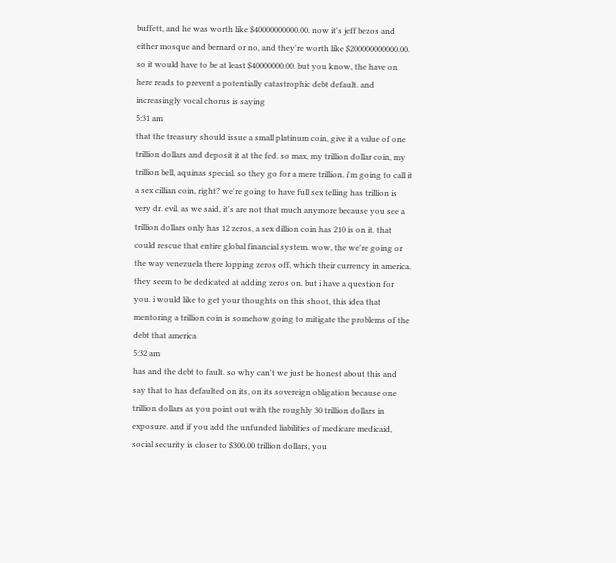buffett, and he was worth like $40000000000.00. now it's jeff bezos and either mosque and bernard or no, and they're worth like $200000000000.00. so it would have to be at least $40000000.00. but you know, the have on here reads to prevent a potentially catastrophic debt default. and increasingly vocal chorus is saying
5:31 am
that the treasury should issue a small platinum coin, give it a value of one trillion dollars and deposit it at the fed. so max, my trillion dollar coin, my trillion bell, aquinas special. so they go for a mere trillion. i'm going to call it a sex cillian coin, right? we're going to have full sex telling has trillion is very dr. evil. as we said, it's are not that much anymore because you see a trillion dollars only has 12 zeros, a sex dillion coin has 210 is on it. that could rescue that entire global financial system. wow, the we're going or the way venezuela there lopping zeros off, which their currency in america. they seem to be dedicated at adding zeros on. but i have a question for you. i would like to get your thoughts on this shoot, this idea that mentoring a trillion coin is somehow going to mitigate the problems of the debt that america
5:32 am
has and the debt to fault. so why can't we just be honest about this and say that to has defaulted on its, on its sovereign obligation because one trillion dollars as you point out with the roughly 30 trillion dollars in exposure. and if you add the unfunded liabilities of medicare medicaid, social security is closer to $300.00 trillion dollars, you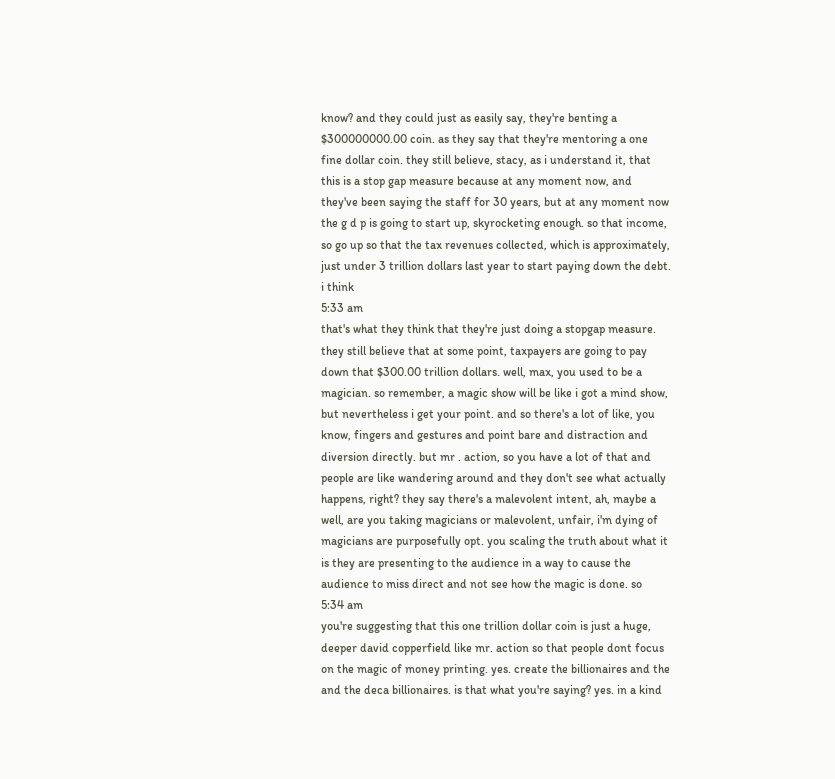know? and they could just as easily say, they're benting a $300000000.00 coin. as they say that they're mentoring a one fine dollar coin. they still believe, stacy, as i understand it, that this is a stop gap measure because at any moment now, and they've been saying the staff for 30 years, but at any moment now the g d p is going to start up, skyrocketing enough. so that income, so go up so that the tax revenues collected, which is approximately, just under 3 trillion dollars last year to start paying down the debt. i think
5:33 am
that's what they think that they're just doing a stopgap measure. they still believe that at some point, taxpayers are going to pay down that $300.00 trillion dollars. well, max, you used to be a magician. so remember, a magic show will be like i got a mind show, but nevertheless i get your point. and so there's a lot of like, you know, fingers and gestures and point bare and distraction and diversion directly. but mr . action, so you have a lot of that and people are like wandering around and they don't see what actually happens, right? they say there's a malevolent intent, ah, maybe a well, are you taking magicians or malevolent, unfair, i'm dying of magicians are purposefully opt. you scaling the truth about what it is they are presenting to the audience in a way to cause the audience to miss direct and not see how the magic is done. so
5:34 am
you're suggesting that this one trillion dollar coin is just a huge, deeper david copperfield like mr. action so that people dont focus on the magic of money printing. yes. create the billionaires and the and the deca billionaires. is that what you're saying? yes. in a kind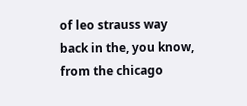of leo strauss way back in the, you know, from the chicago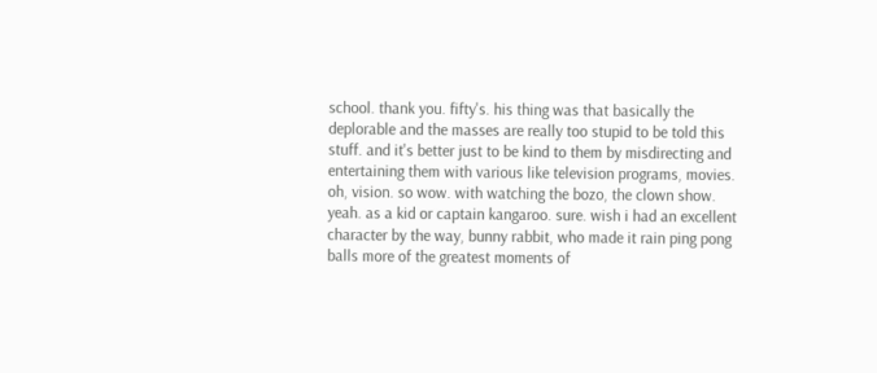school. thank you. fifty's. his thing was that basically the deplorable and the masses are really too stupid to be told this stuff. and it's better just to be kind to them by misdirecting and entertaining them with various like television programs, movies. oh, vision. so wow. with watching the bozo, the clown show. yeah. as a kid or captain kangaroo. sure. wish i had an excellent character by the way, bunny rabbit, who made it rain ping pong balls more of the greatest moments of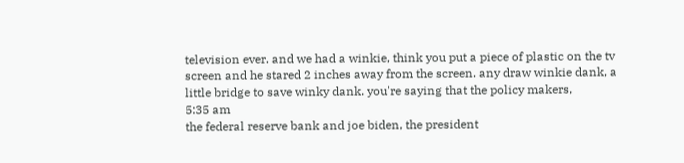television ever. and we had a winkie, think you put a piece of plastic on the tv screen and he stared 2 inches away from the screen. any draw winkie dank, a little bridge to save winky dank. you're saying that the policy makers,
5:35 am
the federal reserve bank and joe biden, the president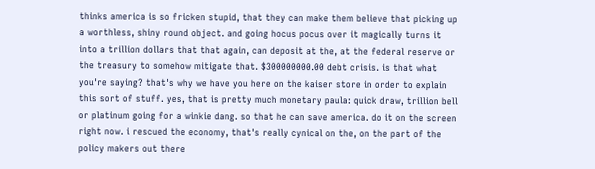thinks america is so fricken stupid, that they can make them believe that picking up a worthless, shiny round object. and going hocus pocus over it magically turns it into a trillion dollars that that again, can deposit at the, at the federal reserve or the treasury to somehow mitigate that. $300000000.00 debt crisis. is that what you're saying? that's why we have you here on the kaiser store in order to explain this sort of stuff. yes, that is pretty much monetary paula: quick draw, trillion bell or platinum going for a winkie dang. so that he can save america. do it on the screen right now. i rescued the economy, that's really cynical on the, on the part of the policy makers out there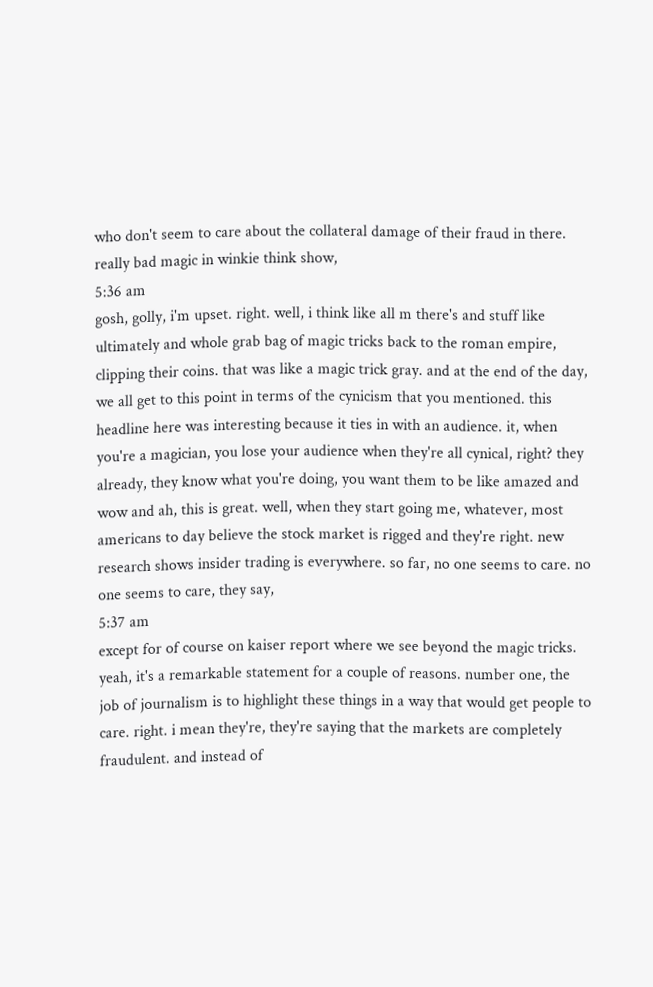who don't seem to care about the collateral damage of their fraud in there. really bad magic in winkie think show,
5:36 am
gosh, golly, i'm upset. right. well, i think like all m there's and stuff like ultimately and whole grab bag of magic tricks back to the roman empire, clipping their coins. that was like a magic trick gray. and at the end of the day, we all get to this point in terms of the cynicism that you mentioned. this headline here was interesting because it ties in with an audience. it, when you're a magician, you lose your audience when they're all cynical, right? they already, they know what you're doing, you want them to be like amazed and wow and ah, this is great. well, when they start going me, whatever, most americans to day believe the stock market is rigged and they're right. new research shows insider trading is everywhere. so far, no one seems to care. no one seems to care, they say,
5:37 am
except for of course on kaiser report where we see beyond the magic tricks. yeah, it's a remarkable statement for a couple of reasons. number one, the job of journalism is to highlight these things in a way that would get people to care. right. i mean they're, they're saying that the markets are completely fraudulent. and instead of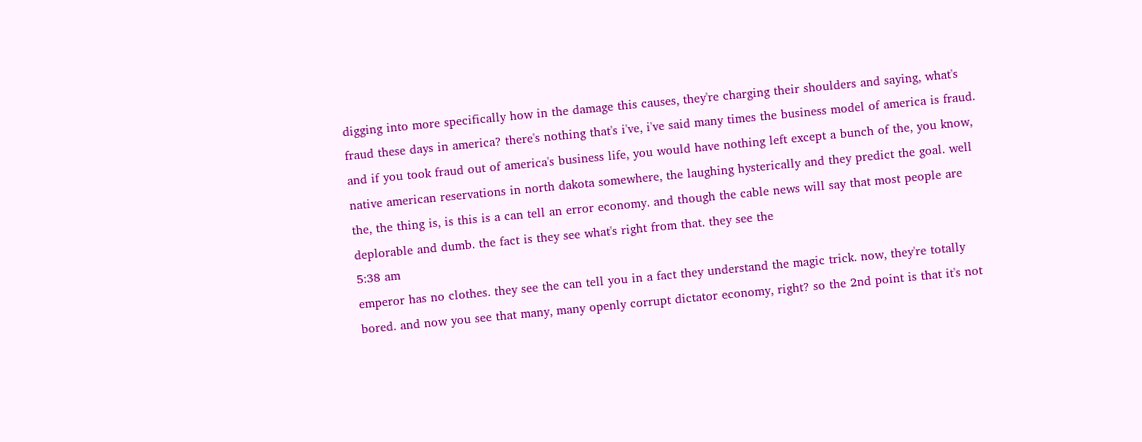digging into more specifically how in the damage this causes, they're charging their shoulders and saying, what's fraud these days in america? there's nothing that's i've, i've said many times the business model of america is fraud. and if you took fraud out of america's business life, you would have nothing left except a bunch of the, you know, native american reservations in north dakota somewhere, the laughing hysterically and they predict the goal. well the, the thing is, is this is a can tell an error economy. and though the cable news will say that most people are deplorable and dumb. the fact is they see what's right from that. they see the
5:38 am
emperor has no clothes. they see the can tell you in a fact they understand the magic trick. now, they're totally bored. and now you see that many, many openly corrupt dictator economy, right? so the 2nd point is that it's not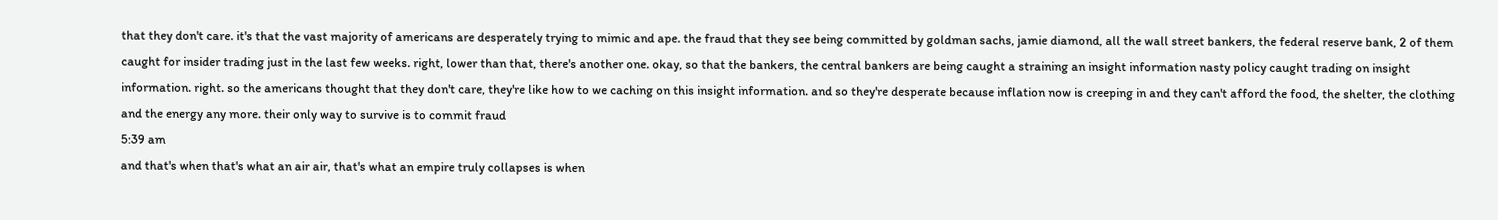that they don't care. it's that the vast majority of americans are desperately trying to mimic and ape. the fraud that they see being committed by goldman sachs, jamie diamond, all the wall street bankers, the federal reserve bank, 2 of them caught for insider trading just in the last few weeks. right, lower than that, there's another one. okay, so that the bankers, the central bankers are being caught a straining an insight information nasty policy caught trading on insight information. right. so the americans thought that they don't care, they're like how to we caching on this insight information. and so they're desperate because inflation now is creeping in and they can't afford the food, the shelter, the clothing and the energy any more. their only way to survive is to commit fraud
5:39 am
and that's when that's what an air air, that's what an empire truly collapses is when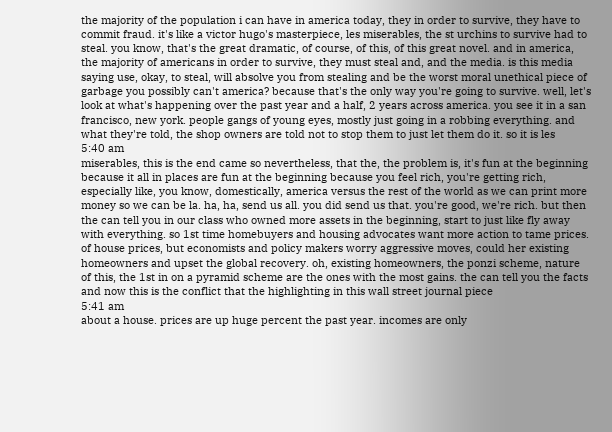the majority of the population i can have in america today, they in order to survive, they have to commit fraud. it's like a victor hugo's masterpiece, les miserables, the st urchins to survive had to steal. you know, that's the great dramatic, of course, of this, of this great novel. and in america, the majority of americans in order to survive, they must steal and, and the media. is this media saying use, okay, to steal, will absolve you from stealing and be the worst moral unethical piece of garbage you possibly can't america? because that's the only way you're going to survive. well, let's look at what's happening over the past year and a half, 2 years across america. you see it in a san francisco, new york. people gangs of young eyes, mostly just going in a robbing everything. and what they're told, the shop owners are told not to stop them to just let them do it. so it is les
5:40 am
miserables, this is the end came so nevertheless, that the, the problem is, it's fun at the beginning because it all in places are fun at the beginning because you feel rich, you're getting rich, especially like, you know, domestically, america versus the rest of the world as we can print more money so we can be la. ha, ha, send us all. you did send us that. you're good, we're rich. but then the can tell you in our class who owned more assets in the beginning, start to just like fly away with everything. so 1st time homebuyers and housing advocates want more action to tame prices. of house prices, but economists and policy makers worry aggressive moves, could her existing homeowners and upset the global recovery. oh, existing homeowners, the ponzi scheme, nature of this, the 1st in on a pyramid scheme are the ones with the most gains. the can tell you the facts and now this is the conflict that the highlighting in this wall street journal piece
5:41 am
about a house. prices are up huge percent the past year. incomes are only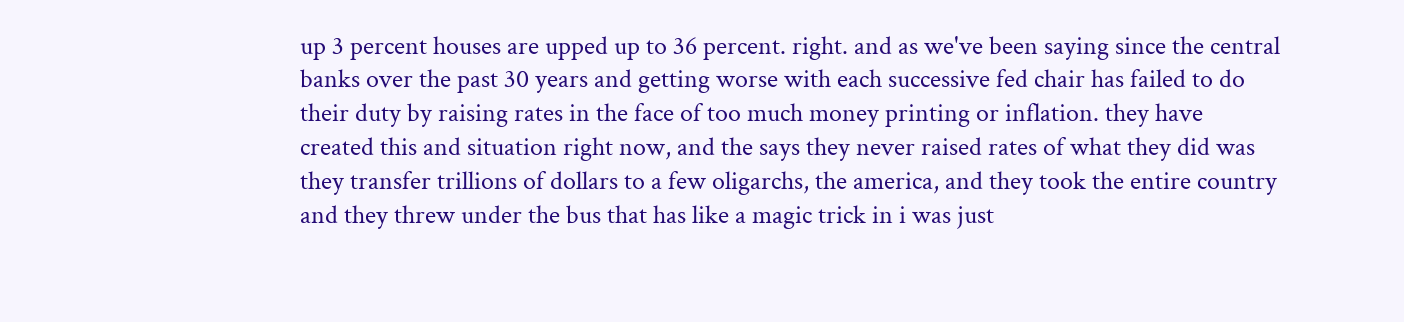up 3 percent houses are upped up to 36 percent. right. and as we've been saying since the central banks over the past 30 years and getting worse with each successive fed chair has failed to do their duty by raising rates in the face of too much money printing or inflation. they have created this and situation right now, and the says they never raised rates of what they did was they transfer trillions of dollars to a few oligarchs, the america, and they took the entire country and they threw under the bus that has like a magic trick in i was just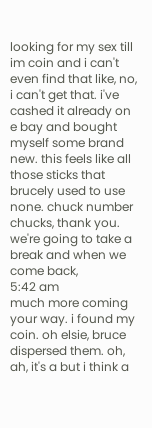looking for my sex till im coin and i can't even find that like, no, i can't get that. i've cashed it already on e bay and bought myself some brand new. this feels like all those sticks that brucely used to use none. chuck number chucks, thank you. we're going to take a break and when we come back,
5:42 am
much more coming your way. i found my coin. oh elsie, bruce dispersed them. oh, ah, it's a but i think a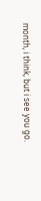month, i think, but i see you go.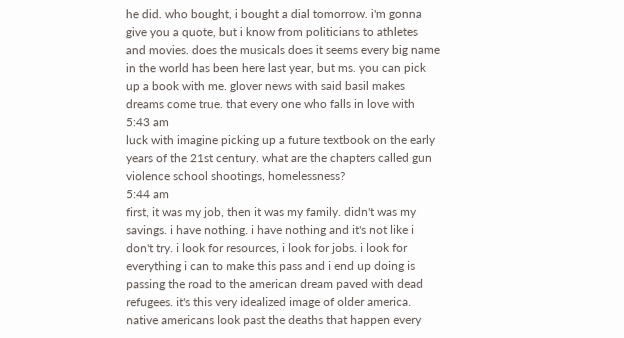he did. who bought, i bought a dial tomorrow. i'm gonna give you a quote, but i know from politicians to athletes and movies. does the musicals does it seems every big name in the world has been here last year, but ms. you can pick up a book with me. glover news with said basil makes dreams come true. that every one who falls in love with
5:43 am
luck with imagine picking up a future textbook on the early years of the 21st century. what are the chapters called gun violence school shootings, homelessness?
5:44 am
first, it was my job, then it was my family. didn't was my savings. i have nothing. i have nothing and it's not like i don't try. i look for resources, i look for jobs. i look for everything i can to make this pass and i end up doing is passing the road to the american dream paved with dead refugees. it's this very idealized image of older america. native americans look past the deaths that happen every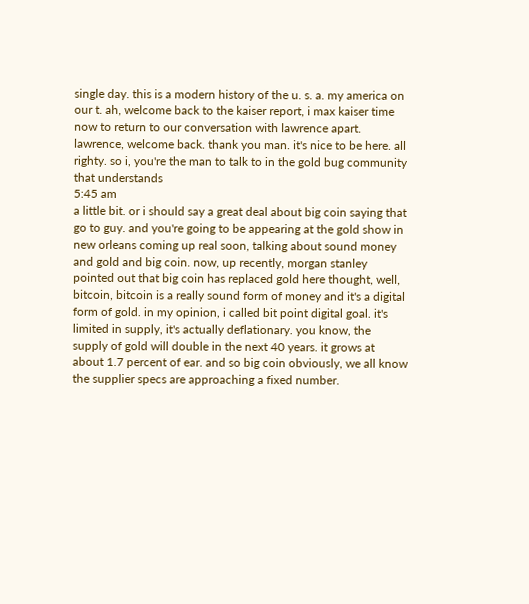single day. this is a modern history of the u. s. a. my america on our t. ah, welcome back to the kaiser report, i max kaiser time now to return to our conversation with lawrence apart. lawrence, welcome back. thank you man. it's nice to be here. all righty. so i, you're the man to talk to in the gold bug community that understands
5:45 am
a little bit. or i should say a great deal about big coin saying that go to guy. and you're going to be appearing at the gold show in new orleans coming up real soon, talking about sound money and gold and big coin. now, up recently, morgan stanley pointed out that big coin has replaced gold here thought, well, bitcoin, bitcoin is a really sound form of money and it's a digital form of gold. in my opinion, i called bit point digital goal. it's limited in supply, it's actually deflationary. you know, the supply of gold will double in the next 40 years. it grows at about 1.7 percent of ear. and so big coin obviously, we all know the supplier specs are approaching a fixed number.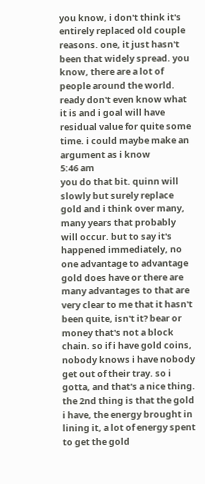you know, i don't think it's entirely replaced old couple reasons. one, it just hasn't been that widely spread. you know, there are a lot of people around the world. ready don't even know what it is and i goal will have residual value for quite some time. i could maybe make an argument as i know
5:46 am
you do that bit. quinn will slowly but surely replace gold and i think over many, many years that probably will occur. but to say it's happened immediately, no one advantage to advantage gold does have or there are many advantages to that are very clear to me that it hasn't been quite, isn't it? bear or money that's not a block chain. so if i have gold coins, nobody knows i have nobody get out of their tray. so i gotta, and that's a nice thing. the 2nd thing is that the gold i have, the energy brought in lining it, a lot of energy spent to get the gold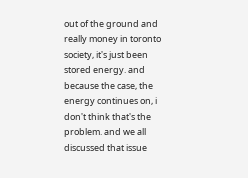out of the ground and really money in toronto society, it's just been stored energy. and because the case, the energy continues on, i don't think that's the problem. and we all discussed that issue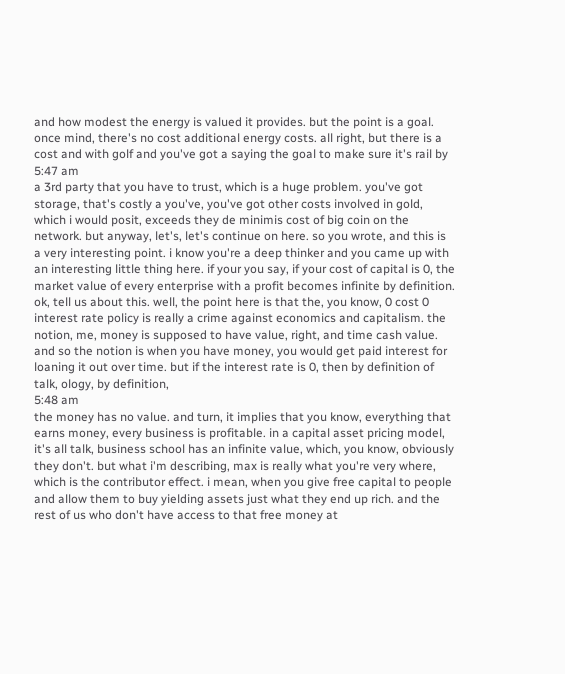and how modest the energy is valued it provides. but the point is a goal. once mind, there's no cost additional energy costs. all right, but there is a cost and with golf and you've got a saying the goal to make sure it's rail by
5:47 am
a 3rd party that you have to trust, which is a huge problem. you've got storage, that's costly a you've, you've got other costs involved in gold, which i would posit, exceeds they de minimis cost of big coin on the network. but anyway, let's, let's continue on here. so you wrote, and this is a very interesting point. i know you're a deep thinker and you came up with an interesting little thing here. if your you say, if your cost of capital is 0, the market value of every enterprise with a profit becomes infinite by definition. ok, tell us about this. well, the point here is that the, you know, 0 cost 0 interest rate policy is really a crime against economics and capitalism. the notion, me, money is supposed to have value, right, and time cash value. and so the notion is when you have money, you would get paid interest for loaning it out over time. but if the interest rate is 0, then by definition of talk, ology, by definition,
5:48 am
the money has no value. and turn, it implies that you know, everything that earns money, every business is profitable. in a capital asset pricing model, it's all talk, business school has an infinite value, which, you know, obviously they don't. but what i'm describing, max is really what you're very where, which is the contributor effect. i mean, when you give free capital to people and allow them to buy yielding assets just what they end up rich. and the rest of us who don't have access to that free money at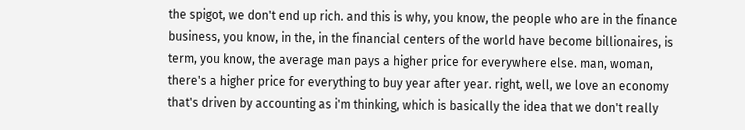the spigot, we don't end up rich. and this is why, you know, the people who are in the finance business, you know, in the, in the financial centers of the world have become billionaires, is term, you know, the average man pays a higher price for everywhere else. man, woman, there's a higher price for everything to buy year after year. right, well, we love an economy that's driven by accounting as i'm thinking, which is basically the idea that we don't really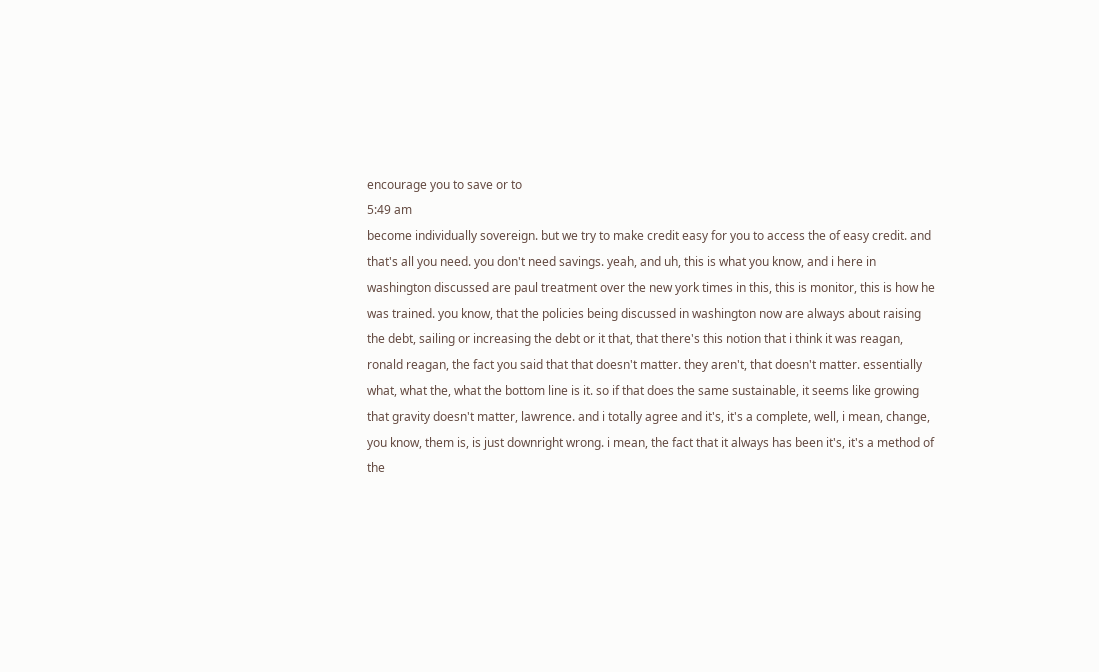encourage you to save or to
5:49 am
become individually sovereign. but we try to make credit easy for you to access the of easy credit. and that's all you need. you don't need savings. yeah, and uh, this is what you know, and i here in washington discussed are paul treatment over the new york times in this, this is monitor, this is how he was trained. you know, that the policies being discussed in washington now are always about raising the debt, sailing or increasing the debt or it that, that there's this notion that i think it was reagan, ronald reagan, the fact you said that that doesn't matter. they aren't, that doesn't matter. essentially what, what the, what the bottom line is it. so if that does the same sustainable, it seems like growing that gravity doesn't matter, lawrence. and i totally agree and it's, it's a complete, well, i mean, change, you know, them is, is just downright wrong. i mean, the fact that it always has been it's, it's a method of the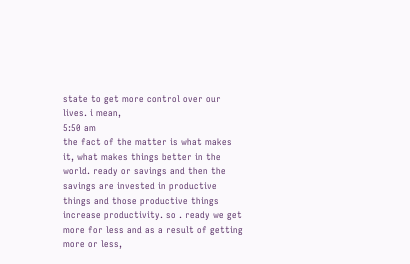state to get more control over our lives. i mean,
5:50 am
the fact of the matter is what makes it, what makes things better in the world. ready or savings and then the savings are invested in productive things and those productive things increase productivity. so . ready we get more for less and as a result of getting more or less,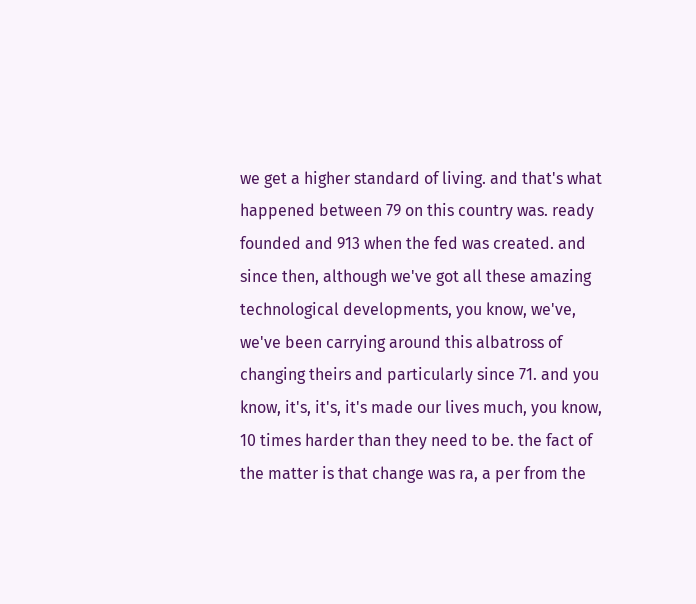we get a higher standard of living. and that's what happened between 79 on this country was. ready founded and 913 when the fed was created. and since then, although we've got all these amazing technological developments, you know, we've, we've been carrying around this albatross of changing theirs and particularly since 71. and you know, it's, it's, it's made our lives much, you know, 10 times harder than they need to be. the fact of the matter is that change was ra, a per from the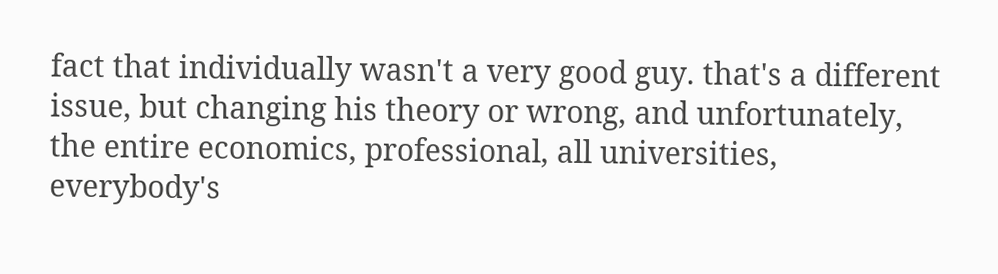fact that individually wasn't a very good guy. that's a different issue, but changing his theory or wrong, and unfortunately, the entire economics, professional, all universities, everybody's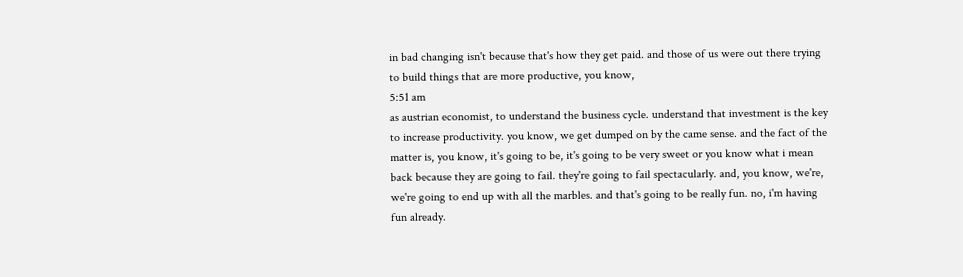in bad changing isn't because that's how they get paid. and those of us were out there trying to build things that are more productive, you know,
5:51 am
as austrian economist, to understand the business cycle. understand that investment is the key to increase productivity. you know, we get dumped on by the came sense. and the fact of the matter is, you know, it's going to be, it's going to be very sweet or you know what i mean back because they are going to fail. they're going to fail spectacularly. and, you know, we're, we're going to end up with all the marbles. and that's going to be really fun. no, i'm having fun already.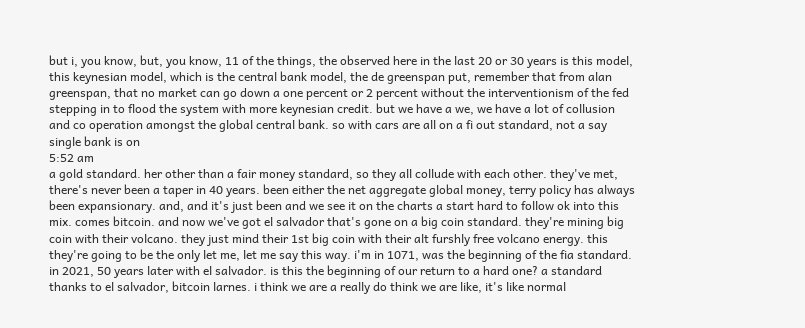but i, you know, but, you know, 11 of the things, the observed here in the last 20 or 30 years is this model, this keynesian model, which is the central bank model, the de greenspan put, remember that from alan greenspan, that no market can go down a one percent or 2 percent without the interventionism of the fed stepping in to flood the system with more keynesian credit. but we have a we, we have a lot of collusion and co operation amongst the global central bank. so with cars are all on a fi out standard, not a say single bank is on
5:52 am
a gold standard. her other than a fair money standard, so they all collude with each other. they've met, there's never been a taper in 40 years. been either the net aggregate global money, terry policy has always been expansionary. and, and it's just been and we see it on the charts a start hard to follow ok into this mix. comes bitcoin. and now we've got el salvador that's gone on a big coin standard. they're mining big coin with their volcano. they just mind their 1st big coin with their alt furshly free volcano energy. this they're going to be the only let me, let me say this way. i'm in 1071, was the beginning of the fia standard. in 2021, 50 years later with el salvador. is this the beginning of our return to a hard one? a standard thanks to el salvador, bitcoin larnes. i think we are a really do think we are like, it's like normal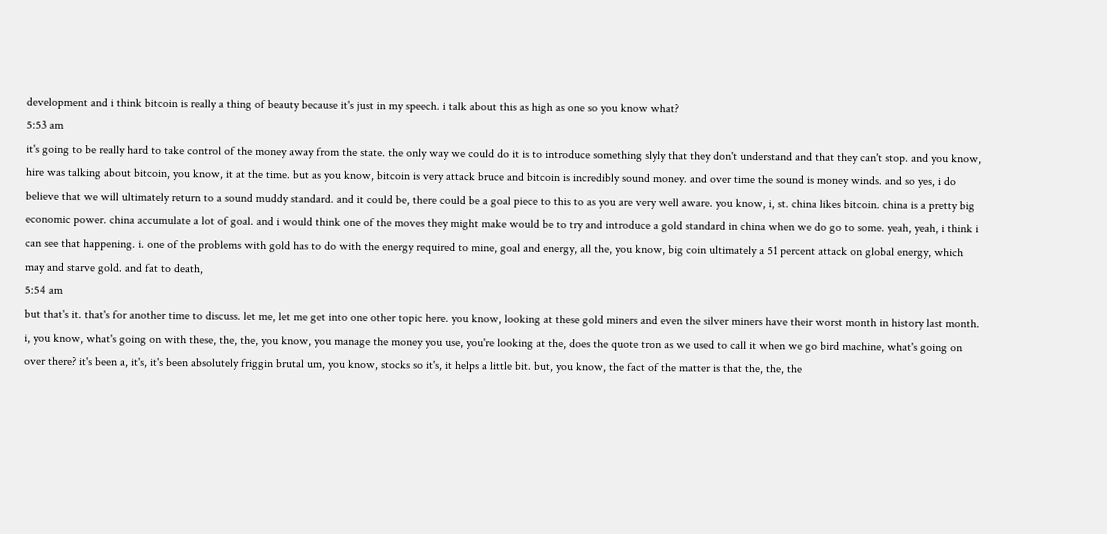development and i think bitcoin is really a thing of beauty because it's just in my speech. i talk about this as high as one so you know what?
5:53 am
it's going to be really hard to take control of the money away from the state. the only way we could do it is to introduce something slyly that they don't understand and that they can't stop. and you know, hire was talking about bitcoin, you know, it at the time. but as you know, bitcoin is very attack bruce and bitcoin is incredibly sound money. and over time the sound is money winds. and so yes, i do believe that we will ultimately return to a sound muddy standard. and it could be, there could be a goal piece to this to as you are very well aware. you know, i, st. china likes bitcoin. china is a pretty big economic power. china accumulate a lot of goal. and i would think one of the moves they might make would be to try and introduce a gold standard in china when we do go to some. yeah, yeah, i think i can see that happening. i. one of the problems with gold has to do with the energy required to mine, goal and energy, all the, you know, big coin ultimately a 51 percent attack on global energy, which may and starve gold. and fat to death,
5:54 am
but that's it. that's for another time to discuss. let me, let me get into one other topic here. you know, looking at these gold miners and even the silver miners have their worst month in history last month. i, you know, what's going on with these, the, the, you know, you manage the money you use, you're looking at the, does the quote tron as we used to call it when we go bird machine, what's going on over there? it's been a, it's, it's been absolutely friggin brutal um, you know, stocks so it's, it helps a little bit. but, you know, the fact of the matter is that the, the, the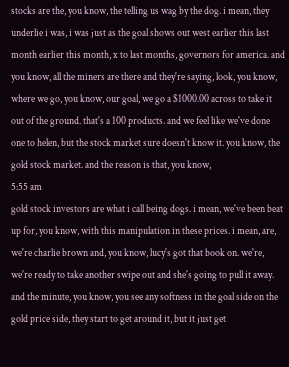stocks are the, you know, the telling us wag by the dog. i mean, they underlie i was, i was just as the goal shows out west earlier this last month earlier this month, x to last months, governors for america. and you know, all the miners are there and they're saying, look, you know, where we go, you know, our goal, we go a $1000.00 across to take it out of the ground. that's a 100 products. and we feel like we've done one to helen, but the stock market sure doesn't know it. you know, the gold stock market. and the reason is that, you know,
5:55 am
gold stock investors are what i call being dogs. i mean, we've been beat up for, you know, with this manipulation in these prices. i mean, are, we're charlie brown and, you know, lucy's got that book on. we're, we're ready to take another swipe out and she's going to pull it away. and the minute, you know, you see any softness in the goal side on the gold price side, they start to get around it, but it just get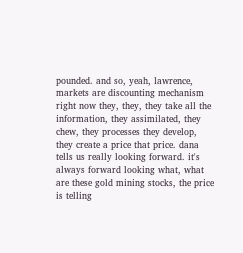pounded. and so, yeah, lawrence, markets are discounting mechanism right now they, they, they take all the information, they assimilated, they chew, they processes they develop, they create a price that price. dana tells us really looking forward. it's always forward looking what, what are these gold mining stocks, the price is telling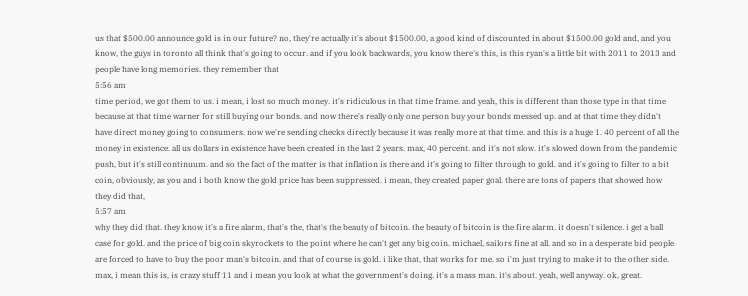us that $500.00 announce gold is in our future? no, they're actually it's about $1500.00, a good kind of discounted in about $1500.00 gold and, and you know, the guys in toronto all think that's going to occur. and if you look backwards, you know there's this, is this ryan's a little bit with 2011 to 2013 and people have long memories. they remember that
5:56 am
time period, we got them to us. i mean, i lost so much money. it's ridiculous in that time frame. and yeah, this is different than those type in that time because at that time warner for still buying our bonds. and now there's really only one person buy your bonds messed up. and at that time they didn't have direct money going to consumers. now we're sending checks directly because it was really more at that time. and this is a huge 1. 40 percent of all the money in existence. all us dollars in existence have been created in the last 2 years. max, 40 percent. and it's not slow. it's slowed down from the pandemic push, but it's still continuum. and so the fact of the matter is that inflation is there and it's going to filter through to gold. and it's going to filter to a bit coin, obviously, as you and i both know the gold price has been suppressed. i mean, they created paper goal. there are tons of papers that showed how they did that,
5:57 am
why they did that. they know it's a fire alarm, that's the, that's the beauty of bitcoin. the beauty of bitcoin is the fire alarm. it doesn't silence. i get a ball case for gold. and the price of big coin skyrockets to the point where he can't get any big coin. michael, sailors fine at all. and so in a desperate bid people are forced to have to buy the poor man's bitcoin. and that of course is gold. i like that, that works for me. so i'm just trying to make it to the other side. max, i mean this is, is crazy stuff 11 and i mean you look at what the government's doing. it's a mass man. it's about. yeah, well anyway. ok, great.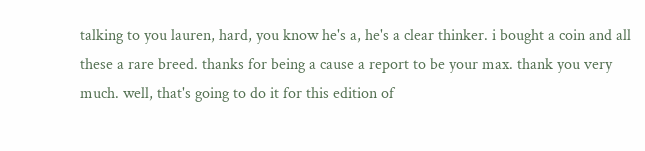talking to you lauren, hard, you know he's a, he's a clear thinker. i bought a coin and all these a rare breed. thanks for being a cause a report to be your max. thank you very much. well, that's going to do it for this edition of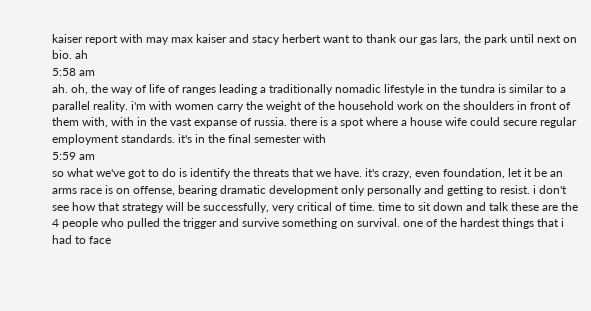kaiser report with may max kaiser and stacy herbert want to thank our gas lars, the park until next on bio. ah
5:58 am
ah. oh, the way of life of ranges leading a traditionally nomadic lifestyle in the tundra is similar to a parallel reality. i'm with women carry the weight of the household work on the shoulders in front of them with, with in the vast expanse of russia. there is a spot where a house wife could secure regular employment standards. it's in the final semester with
5:59 am
so what we've got to do is identify the threats that we have. it's crazy, even foundation, let it be an arms race is on offense, bearing dramatic development only personally and getting to resist. i don't see how that strategy will be successfully, very critical of time. time to sit down and talk these are the 4 people who pulled the trigger and survive something on survival. one of the hardest things that i had to face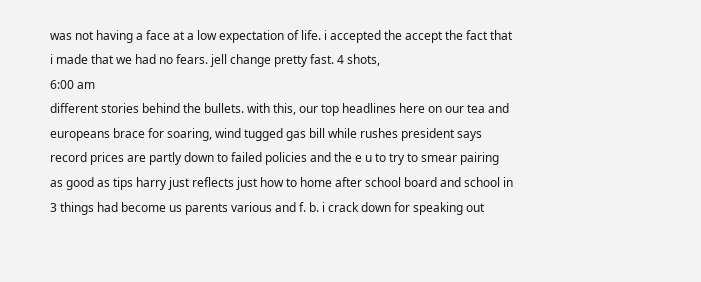was not having a face at a low expectation of life. i accepted the accept the fact that i made that we had no fears. jell change pretty fast. 4 shots,
6:00 am
different stories behind the bullets. with this, our top headlines here on our tea and europeans brace for soaring, wind tugged gas bill while rushes president says record prices are partly down to failed policies and the e u to try to smear pairing as good as tips harry just reflects just how to home after school board and school in 3 things had become us parents various and f. b. i crack down for speaking out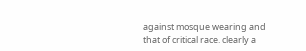against mosque wearing and that of critical race. clearly a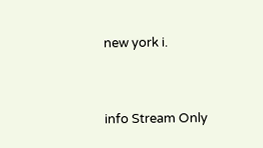new york i.


info Stream Only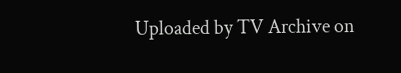Uploaded by TV Archive on